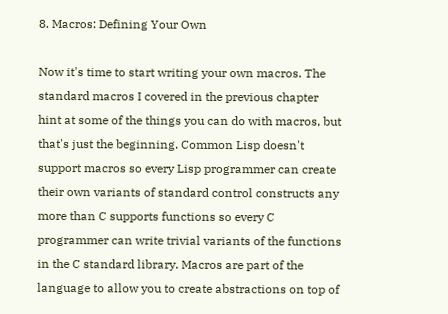8. Macros: Defining Your Own

Now it's time to start writing your own macros. The standard macros I covered in the previous chapter hint at some of the things you can do with macros, but that's just the beginning. Common Lisp doesn't support macros so every Lisp programmer can create their own variants of standard control constructs any more than C supports functions so every C programmer can write trivial variants of the functions in the C standard library. Macros are part of the language to allow you to create abstractions on top of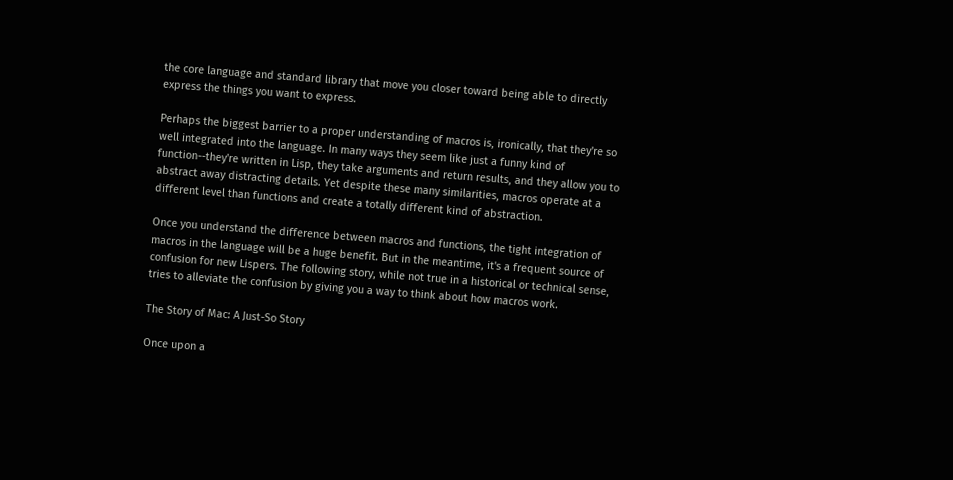the core language and standard library that move you closer toward being able to directly express the things you want to express.

Perhaps the biggest barrier to a proper understanding of macros is, ironically, that they're so well integrated into the language. In many ways they seem like just a funny kind of function--they're written in Lisp, they take arguments and return results, and they allow you to abstract away distracting details. Yet despite these many similarities, macros operate at a different level than functions and create a totally different kind of abstraction.

Once you understand the difference between macros and functions, the tight integration of macros in the language will be a huge benefit. But in the meantime, it's a frequent source of confusion for new Lispers. The following story, while not true in a historical or technical sense, tries to alleviate the confusion by giving you a way to think about how macros work.

The Story of Mac: A Just-So Story

Once upon a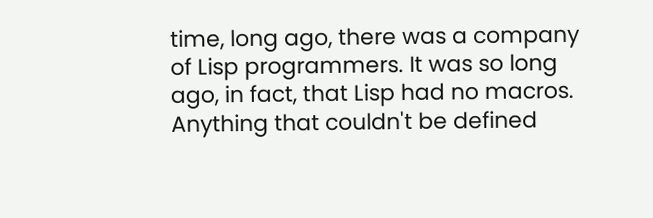time, long ago, there was a company of Lisp programmers. It was so long ago, in fact, that Lisp had no macros. Anything that couldn't be defined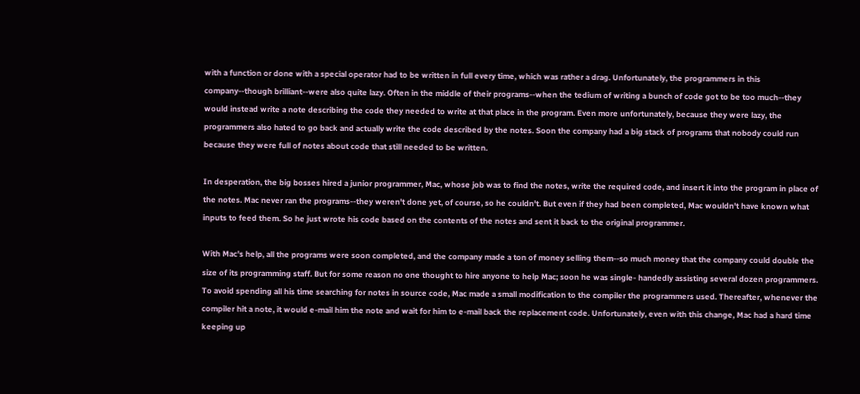with a function or done with a special operator had to be written in full every time, which was rather a drag. Unfortunately, the programmers in this company--though brilliant--were also quite lazy. Often in the middle of their programs--when the tedium of writing a bunch of code got to be too much--they would instead write a note describing the code they needed to write at that place in the program. Even more unfortunately, because they were lazy, the programmers also hated to go back and actually write the code described by the notes. Soon the company had a big stack of programs that nobody could run because they were full of notes about code that still needed to be written.

In desperation, the big bosses hired a junior programmer, Mac, whose job was to find the notes, write the required code, and insert it into the program in place of the notes. Mac never ran the programs--they weren't done yet, of course, so he couldn't. But even if they had been completed, Mac wouldn't have known what inputs to feed them. So he just wrote his code based on the contents of the notes and sent it back to the original programmer.

With Mac's help, all the programs were soon completed, and the company made a ton of money selling them--so much money that the company could double the size of its programming staff. But for some reason no one thought to hire anyone to help Mac; soon he was single- handedly assisting several dozen programmers. To avoid spending all his time searching for notes in source code, Mac made a small modification to the compiler the programmers used. Thereafter, whenever the compiler hit a note, it would e-mail him the note and wait for him to e-mail back the replacement code. Unfortunately, even with this change, Mac had a hard time keeping up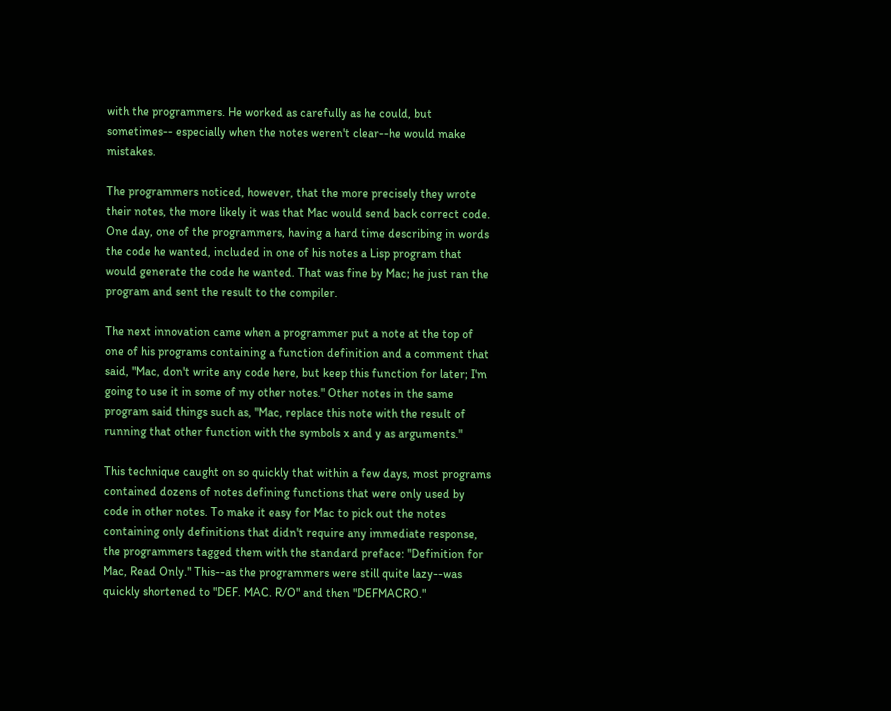with the programmers. He worked as carefully as he could, but sometimes-- especially when the notes weren't clear--he would make mistakes.

The programmers noticed, however, that the more precisely they wrote their notes, the more likely it was that Mac would send back correct code. One day, one of the programmers, having a hard time describing in words the code he wanted, included in one of his notes a Lisp program that would generate the code he wanted. That was fine by Mac; he just ran the program and sent the result to the compiler.

The next innovation came when a programmer put a note at the top of one of his programs containing a function definition and a comment that said, "Mac, don't write any code here, but keep this function for later; I'm going to use it in some of my other notes." Other notes in the same program said things such as, "Mac, replace this note with the result of running that other function with the symbols x and y as arguments."

This technique caught on so quickly that within a few days, most programs contained dozens of notes defining functions that were only used by code in other notes. To make it easy for Mac to pick out the notes containing only definitions that didn't require any immediate response, the programmers tagged them with the standard preface: "Definition for Mac, Read Only." This--as the programmers were still quite lazy--was quickly shortened to "DEF. MAC. R/O" and then "DEFMACRO."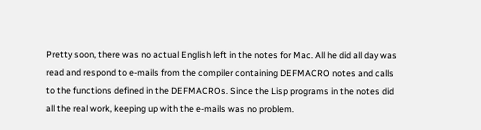Pretty soon, there was no actual English left in the notes for Mac. All he did all day was read and respond to e-mails from the compiler containing DEFMACRO notes and calls to the functions defined in the DEFMACROs. Since the Lisp programs in the notes did all the real work, keeping up with the e-mails was no problem.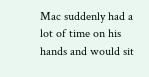Mac suddenly had a lot of time on his hands and would sit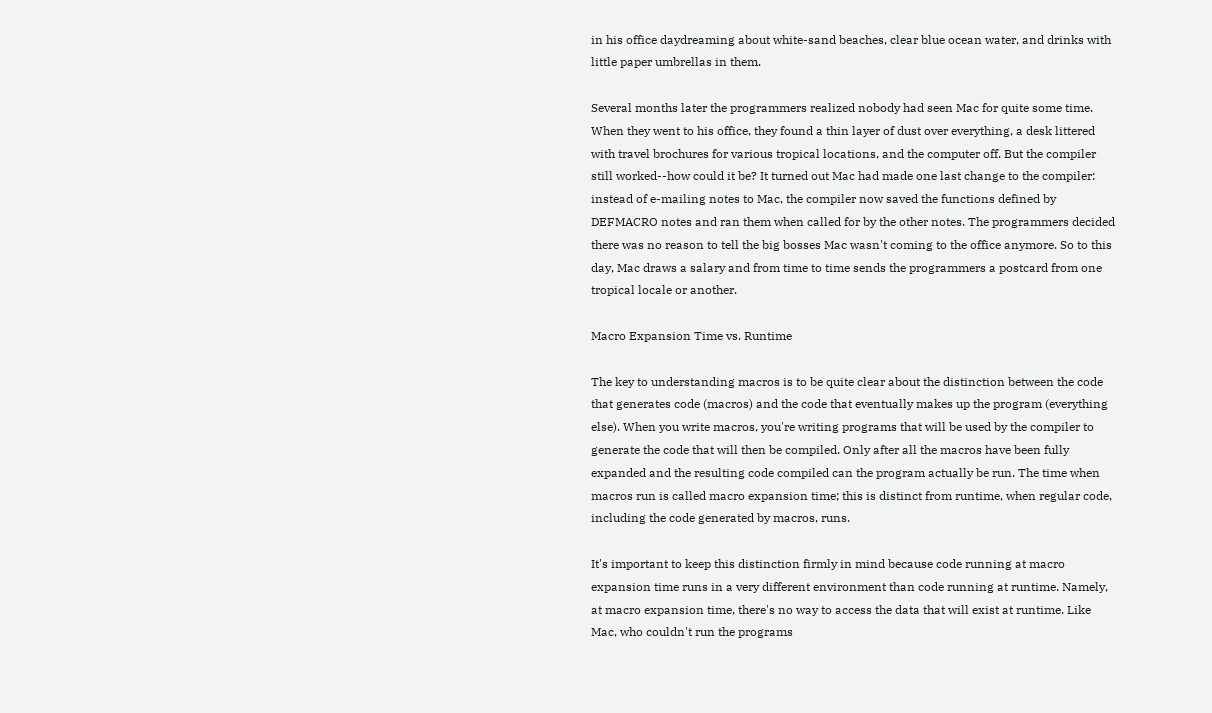in his office daydreaming about white-sand beaches, clear blue ocean water, and drinks with little paper umbrellas in them.

Several months later the programmers realized nobody had seen Mac for quite some time. When they went to his office, they found a thin layer of dust over everything, a desk littered with travel brochures for various tropical locations, and the computer off. But the compiler still worked--how could it be? It turned out Mac had made one last change to the compiler: instead of e-mailing notes to Mac, the compiler now saved the functions defined by DEFMACRO notes and ran them when called for by the other notes. The programmers decided there was no reason to tell the big bosses Mac wasn't coming to the office anymore. So to this day, Mac draws a salary and from time to time sends the programmers a postcard from one tropical locale or another.

Macro Expansion Time vs. Runtime

The key to understanding macros is to be quite clear about the distinction between the code that generates code (macros) and the code that eventually makes up the program (everything else). When you write macros, you're writing programs that will be used by the compiler to generate the code that will then be compiled. Only after all the macros have been fully expanded and the resulting code compiled can the program actually be run. The time when macros run is called macro expansion time; this is distinct from runtime, when regular code, including the code generated by macros, runs.

It's important to keep this distinction firmly in mind because code running at macro expansion time runs in a very different environment than code running at runtime. Namely, at macro expansion time, there's no way to access the data that will exist at runtime. Like Mac, who couldn't run the programs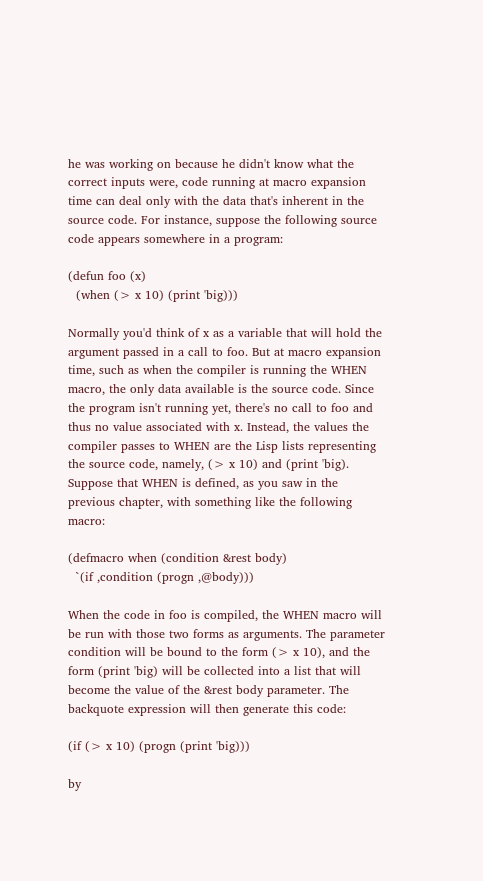he was working on because he didn't know what the correct inputs were, code running at macro expansion time can deal only with the data that's inherent in the source code. For instance, suppose the following source code appears somewhere in a program:

(defun foo (x)
  (when (> x 10) (print 'big)))

Normally you'd think of x as a variable that will hold the argument passed in a call to foo. But at macro expansion time, such as when the compiler is running the WHEN macro, the only data available is the source code. Since the program isn't running yet, there's no call to foo and thus no value associated with x. Instead, the values the compiler passes to WHEN are the Lisp lists representing the source code, namely, (> x 10) and (print 'big). Suppose that WHEN is defined, as you saw in the previous chapter, with something like the following macro:

(defmacro when (condition &rest body)
  `(if ,condition (progn ,@body)))

When the code in foo is compiled, the WHEN macro will be run with those two forms as arguments. The parameter condition will be bound to the form (> x 10), and the form (print 'big) will be collected into a list that will become the value of the &rest body parameter. The backquote expression will then generate this code:

(if (> x 10) (progn (print 'big)))

by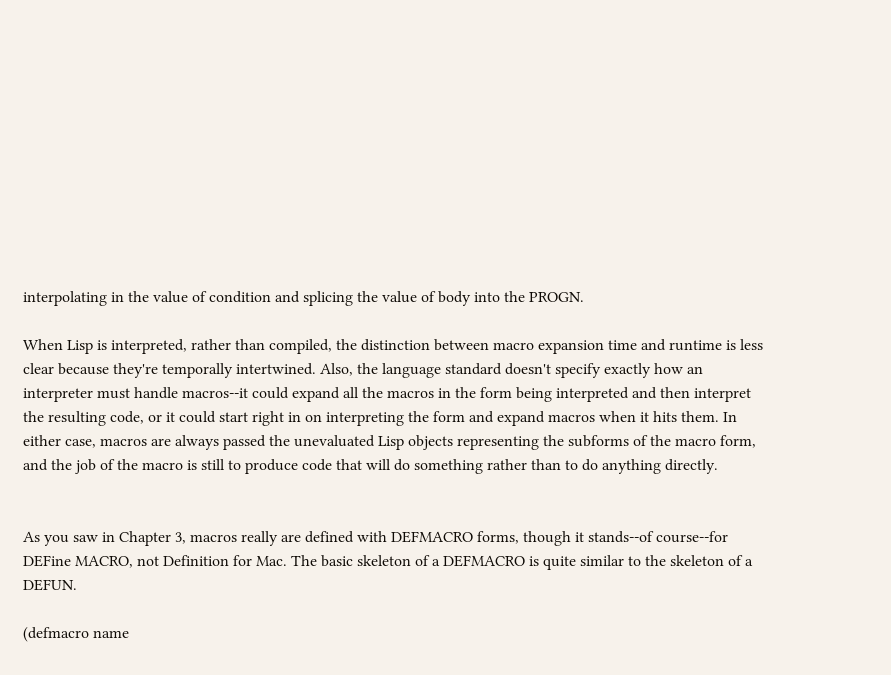interpolating in the value of condition and splicing the value of body into the PROGN.

When Lisp is interpreted, rather than compiled, the distinction between macro expansion time and runtime is less clear because they're temporally intertwined. Also, the language standard doesn't specify exactly how an interpreter must handle macros--it could expand all the macros in the form being interpreted and then interpret the resulting code, or it could start right in on interpreting the form and expand macros when it hits them. In either case, macros are always passed the unevaluated Lisp objects representing the subforms of the macro form, and the job of the macro is still to produce code that will do something rather than to do anything directly.


As you saw in Chapter 3, macros really are defined with DEFMACRO forms, though it stands--of course--for DEFine MACRO, not Definition for Mac. The basic skeleton of a DEFMACRO is quite similar to the skeleton of a DEFUN.

(defmacro name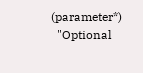(parameter*)
  "Optional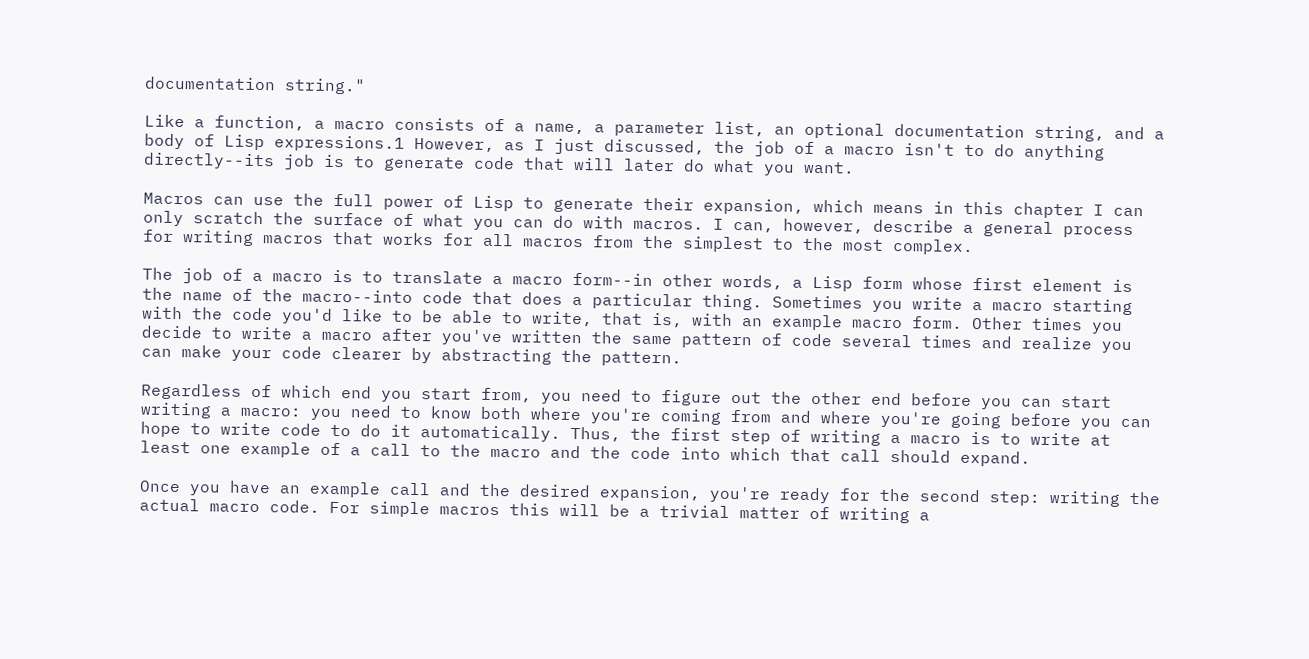documentation string."

Like a function, a macro consists of a name, a parameter list, an optional documentation string, and a body of Lisp expressions.1 However, as I just discussed, the job of a macro isn't to do anything directly--its job is to generate code that will later do what you want.

Macros can use the full power of Lisp to generate their expansion, which means in this chapter I can only scratch the surface of what you can do with macros. I can, however, describe a general process for writing macros that works for all macros from the simplest to the most complex.

The job of a macro is to translate a macro form--in other words, a Lisp form whose first element is the name of the macro--into code that does a particular thing. Sometimes you write a macro starting with the code you'd like to be able to write, that is, with an example macro form. Other times you decide to write a macro after you've written the same pattern of code several times and realize you can make your code clearer by abstracting the pattern.

Regardless of which end you start from, you need to figure out the other end before you can start writing a macro: you need to know both where you're coming from and where you're going before you can hope to write code to do it automatically. Thus, the first step of writing a macro is to write at least one example of a call to the macro and the code into which that call should expand.

Once you have an example call and the desired expansion, you're ready for the second step: writing the actual macro code. For simple macros this will be a trivial matter of writing a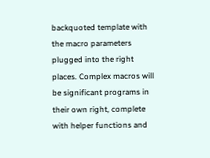backquoted template with the macro parameters plugged into the right places. Complex macros will be significant programs in their own right, complete with helper functions and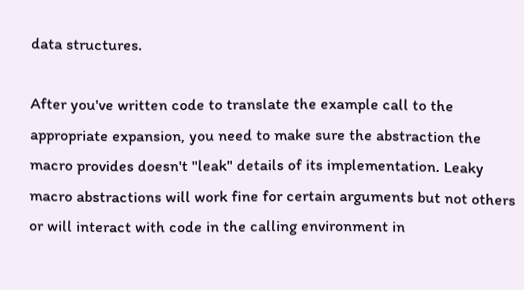data structures.

After you've written code to translate the example call to the appropriate expansion, you need to make sure the abstraction the macro provides doesn't "leak" details of its implementation. Leaky macro abstractions will work fine for certain arguments but not others or will interact with code in the calling environment in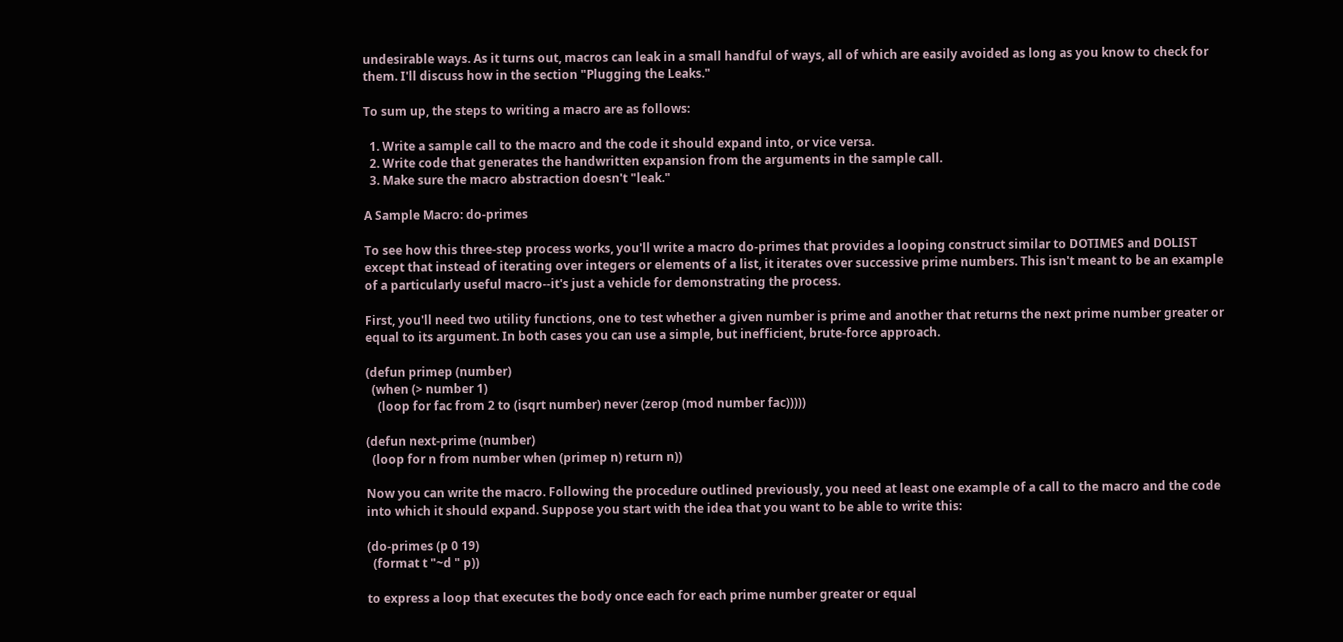undesirable ways. As it turns out, macros can leak in a small handful of ways, all of which are easily avoided as long as you know to check for them. I'll discuss how in the section "Plugging the Leaks."

To sum up, the steps to writing a macro are as follows:

  1. Write a sample call to the macro and the code it should expand into, or vice versa.
  2. Write code that generates the handwritten expansion from the arguments in the sample call.
  3. Make sure the macro abstraction doesn't "leak."

A Sample Macro: do-primes

To see how this three-step process works, you'll write a macro do-primes that provides a looping construct similar to DOTIMES and DOLIST except that instead of iterating over integers or elements of a list, it iterates over successive prime numbers. This isn't meant to be an example of a particularly useful macro--it's just a vehicle for demonstrating the process.

First, you'll need two utility functions, one to test whether a given number is prime and another that returns the next prime number greater or equal to its argument. In both cases you can use a simple, but inefficient, brute-force approach.

(defun primep (number)
  (when (> number 1)
    (loop for fac from 2 to (isqrt number) never (zerop (mod number fac)))))

(defun next-prime (number)
  (loop for n from number when (primep n) return n))

Now you can write the macro. Following the procedure outlined previously, you need at least one example of a call to the macro and the code into which it should expand. Suppose you start with the idea that you want to be able to write this:

(do-primes (p 0 19)
  (format t "~d " p))

to express a loop that executes the body once each for each prime number greater or equal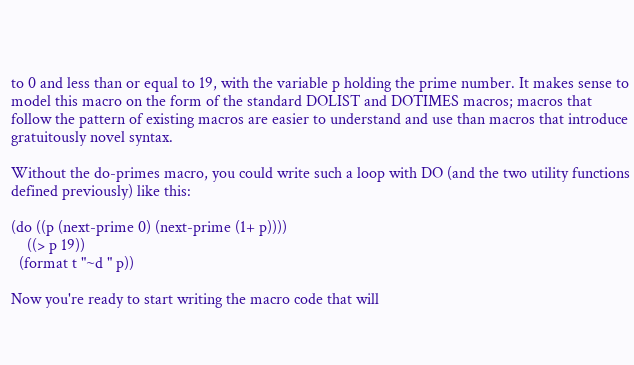to 0 and less than or equal to 19, with the variable p holding the prime number. It makes sense to model this macro on the form of the standard DOLIST and DOTIMES macros; macros that follow the pattern of existing macros are easier to understand and use than macros that introduce gratuitously novel syntax.

Without the do-primes macro, you could write such a loop with DO (and the two utility functions defined previously) like this:

(do ((p (next-prime 0) (next-prime (1+ p))))
    ((> p 19))
  (format t "~d " p))

Now you're ready to start writing the macro code that will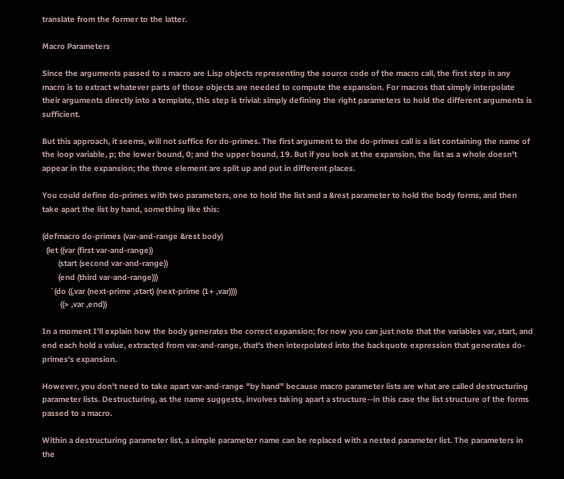translate from the former to the latter.

Macro Parameters

Since the arguments passed to a macro are Lisp objects representing the source code of the macro call, the first step in any macro is to extract whatever parts of those objects are needed to compute the expansion. For macros that simply interpolate their arguments directly into a template, this step is trivial: simply defining the right parameters to hold the different arguments is sufficient.

But this approach, it seems, will not suffice for do-primes. The first argument to the do-primes call is a list containing the name of the loop variable, p; the lower bound, 0; and the upper bound, 19. But if you look at the expansion, the list as a whole doesn't appear in the expansion; the three element are split up and put in different places.

You could define do-primes with two parameters, one to hold the list and a &rest parameter to hold the body forms, and then take apart the list by hand, something like this:

(defmacro do-primes (var-and-range &rest body)
  (let ((var (first var-and-range))
        (start (second var-and-range))
        (end (third var-and-range)))
    `(do ((,var (next-prime ,start) (next-prime (1+ ,var))))
         ((> ,var ,end))

In a moment I'll explain how the body generates the correct expansion; for now you can just note that the variables var, start, and end each hold a value, extracted from var-and-range, that's then interpolated into the backquote expression that generates do-primes's expansion.

However, you don't need to take apart var-and-range "by hand" because macro parameter lists are what are called destructuring parameter lists. Destructuring, as the name suggests, involves taking apart a structure--in this case the list structure of the forms passed to a macro.

Within a destructuring parameter list, a simple parameter name can be replaced with a nested parameter list. The parameters in the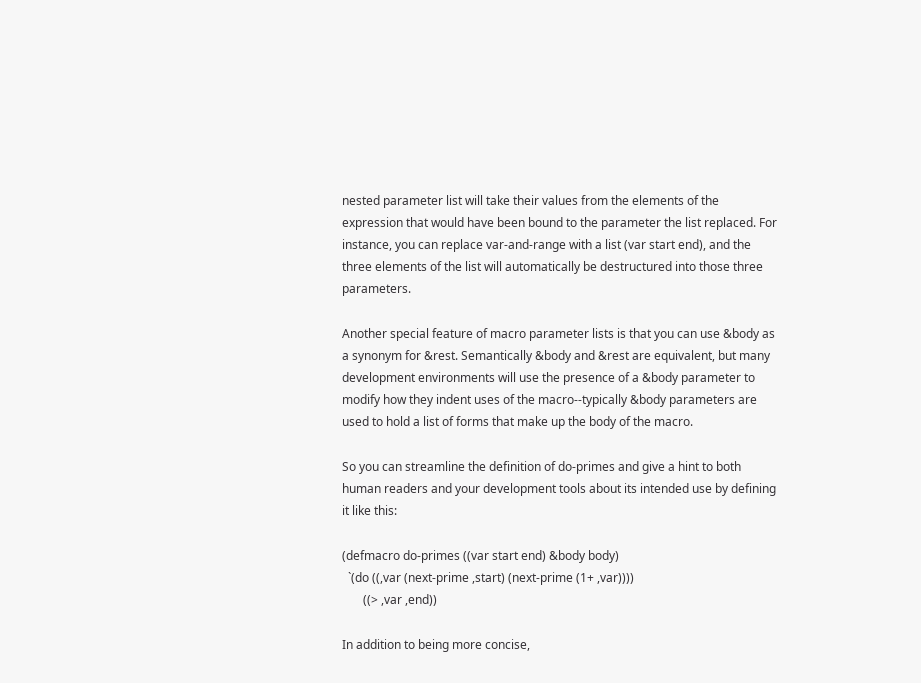nested parameter list will take their values from the elements of the expression that would have been bound to the parameter the list replaced. For instance, you can replace var-and-range with a list (var start end), and the three elements of the list will automatically be destructured into those three parameters.

Another special feature of macro parameter lists is that you can use &body as a synonym for &rest. Semantically &body and &rest are equivalent, but many development environments will use the presence of a &body parameter to modify how they indent uses of the macro--typically &body parameters are used to hold a list of forms that make up the body of the macro.

So you can streamline the definition of do-primes and give a hint to both human readers and your development tools about its intended use by defining it like this:

(defmacro do-primes ((var start end) &body body)
  `(do ((,var (next-prime ,start) (next-prime (1+ ,var))))
       ((> ,var ,end))

In addition to being more concise,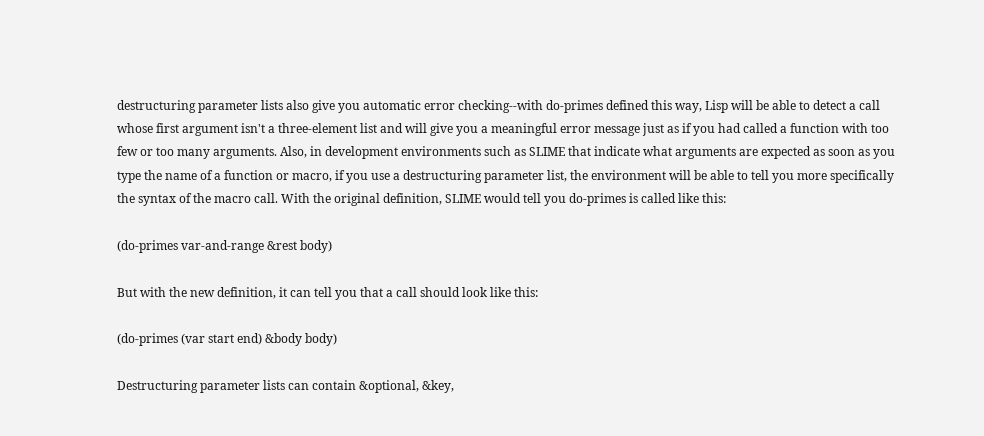destructuring parameter lists also give you automatic error checking--with do-primes defined this way, Lisp will be able to detect a call whose first argument isn't a three-element list and will give you a meaningful error message just as if you had called a function with too few or too many arguments. Also, in development environments such as SLIME that indicate what arguments are expected as soon as you type the name of a function or macro, if you use a destructuring parameter list, the environment will be able to tell you more specifically the syntax of the macro call. With the original definition, SLIME would tell you do-primes is called like this:

(do-primes var-and-range &rest body)

But with the new definition, it can tell you that a call should look like this:

(do-primes (var start end) &body body)

Destructuring parameter lists can contain &optional, &key,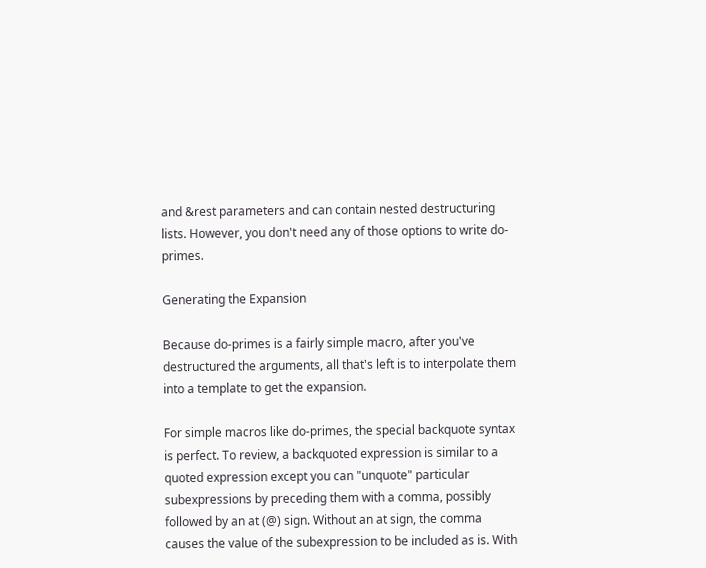and &rest parameters and can contain nested destructuring lists. However, you don't need any of those options to write do-primes.

Generating the Expansion

Because do-primes is a fairly simple macro, after you've destructured the arguments, all that's left is to interpolate them into a template to get the expansion.

For simple macros like do-primes, the special backquote syntax is perfect. To review, a backquoted expression is similar to a quoted expression except you can "unquote" particular subexpressions by preceding them with a comma, possibly followed by an at (@) sign. Without an at sign, the comma causes the value of the subexpression to be included as is. With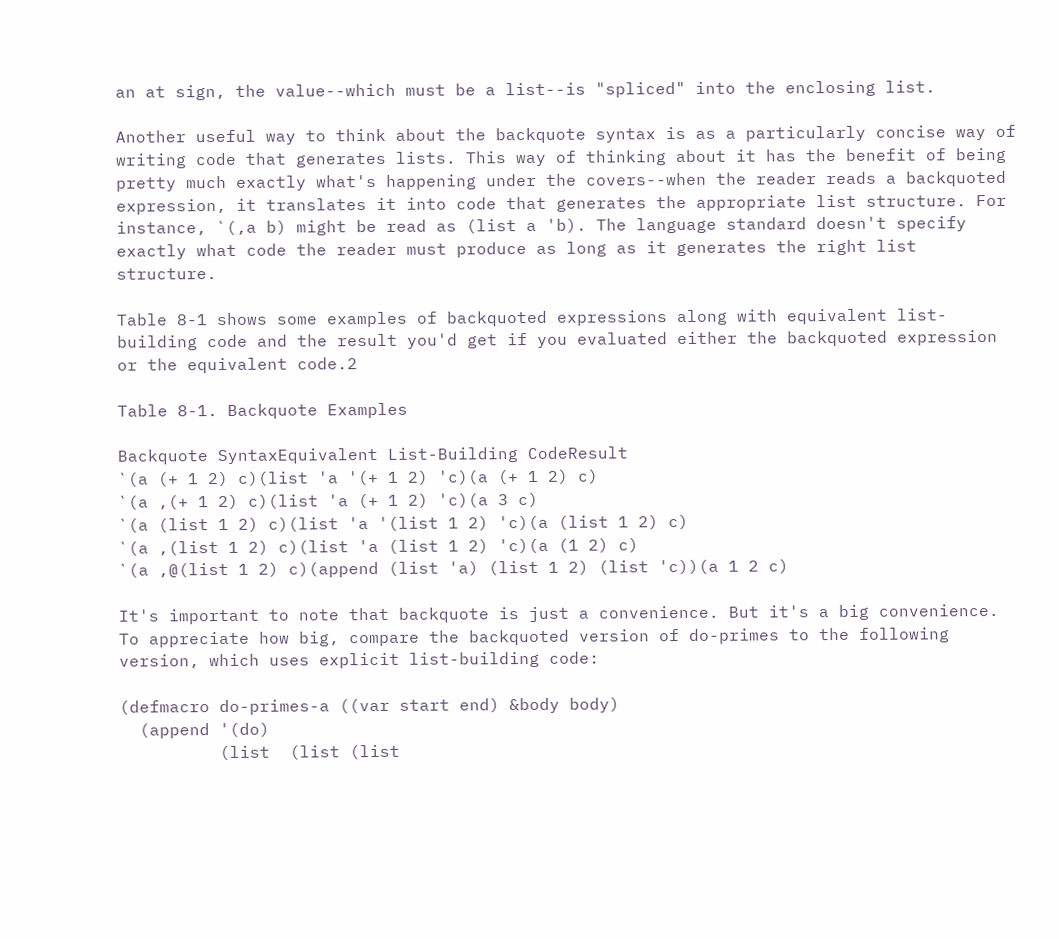an at sign, the value--which must be a list--is "spliced" into the enclosing list.

Another useful way to think about the backquote syntax is as a particularly concise way of writing code that generates lists. This way of thinking about it has the benefit of being pretty much exactly what's happening under the covers--when the reader reads a backquoted expression, it translates it into code that generates the appropriate list structure. For instance, `(,a b) might be read as (list a 'b). The language standard doesn't specify exactly what code the reader must produce as long as it generates the right list structure.

Table 8-1 shows some examples of backquoted expressions along with equivalent list-building code and the result you'd get if you evaluated either the backquoted expression or the equivalent code.2

Table 8-1. Backquote Examples

Backquote SyntaxEquivalent List-Building CodeResult
`(a (+ 1 2) c)(list 'a '(+ 1 2) 'c)(a (+ 1 2) c)
`(a ,(+ 1 2) c)(list 'a (+ 1 2) 'c)(a 3 c)
`(a (list 1 2) c)(list 'a '(list 1 2) 'c)(a (list 1 2) c)
`(a ,(list 1 2) c)(list 'a (list 1 2) 'c)(a (1 2) c)
`(a ,@(list 1 2) c)(append (list 'a) (list 1 2) (list 'c))(a 1 2 c)

It's important to note that backquote is just a convenience. But it's a big convenience. To appreciate how big, compare the backquoted version of do-primes to the following version, which uses explicit list-building code:

(defmacro do-primes-a ((var start end) &body body)
  (append '(do)
          (list  (list (list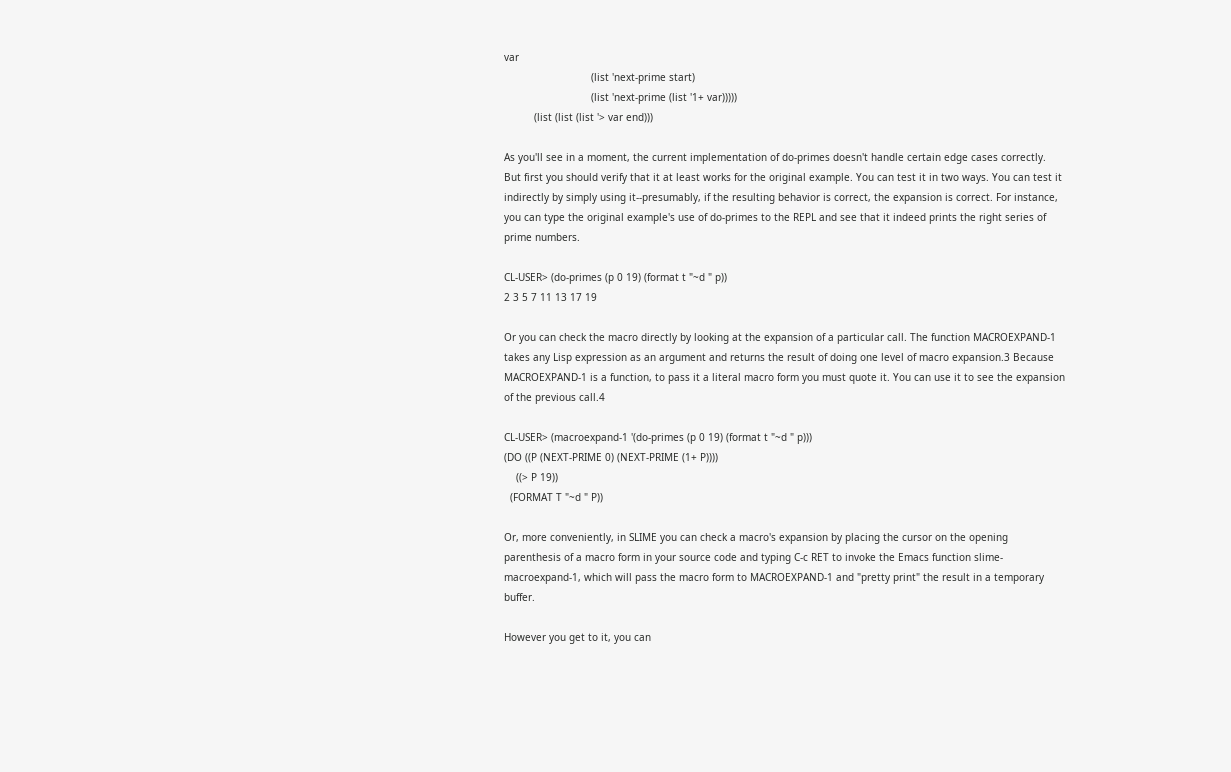var
                             (list 'next-prime start)
                             (list 'next-prime (list '1+ var)))))
          (list (list (list '> var end)))

As you'll see in a moment, the current implementation of do-primes doesn't handle certain edge cases correctly. But first you should verify that it at least works for the original example. You can test it in two ways. You can test it indirectly by simply using it--presumably, if the resulting behavior is correct, the expansion is correct. For instance, you can type the original example's use of do-primes to the REPL and see that it indeed prints the right series of prime numbers.

CL-USER> (do-primes (p 0 19) (format t "~d " p))
2 3 5 7 11 13 17 19

Or you can check the macro directly by looking at the expansion of a particular call. The function MACROEXPAND-1 takes any Lisp expression as an argument and returns the result of doing one level of macro expansion.3 Because MACROEXPAND-1 is a function, to pass it a literal macro form you must quote it. You can use it to see the expansion of the previous call.4

CL-USER> (macroexpand-1 '(do-primes (p 0 19) (format t "~d " p)))
(DO ((P (NEXT-PRIME 0) (NEXT-PRIME (1+ P))))
    ((> P 19))
  (FORMAT T "~d " P))

Or, more conveniently, in SLIME you can check a macro's expansion by placing the cursor on the opening parenthesis of a macro form in your source code and typing C-c RET to invoke the Emacs function slime-macroexpand-1, which will pass the macro form to MACROEXPAND-1 and "pretty print" the result in a temporary buffer.

However you get to it, you can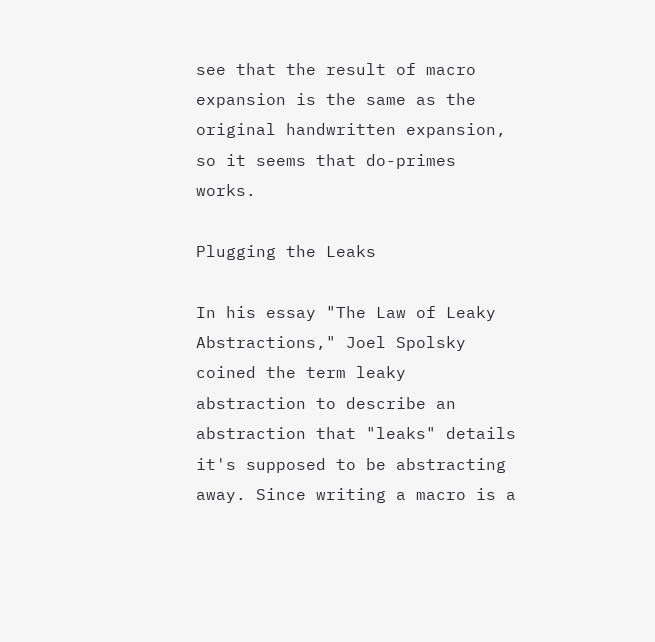see that the result of macro expansion is the same as the original handwritten expansion, so it seems that do-primes works.

Plugging the Leaks

In his essay "The Law of Leaky Abstractions," Joel Spolsky coined the term leaky abstraction to describe an abstraction that "leaks" details it's supposed to be abstracting away. Since writing a macro is a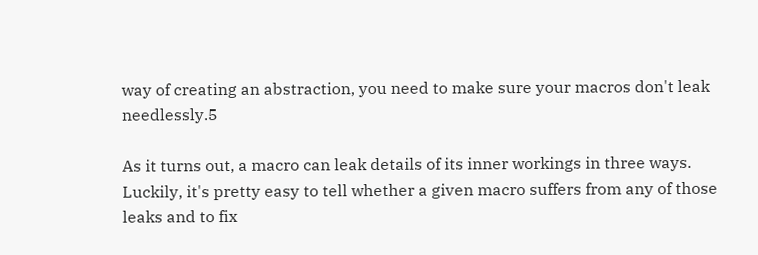way of creating an abstraction, you need to make sure your macros don't leak needlessly.5

As it turns out, a macro can leak details of its inner workings in three ways. Luckily, it's pretty easy to tell whether a given macro suffers from any of those leaks and to fix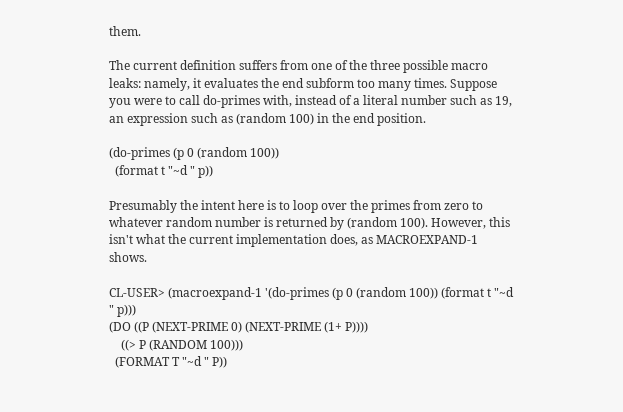them.

The current definition suffers from one of the three possible macro leaks: namely, it evaluates the end subform too many times. Suppose you were to call do-primes with, instead of a literal number such as 19, an expression such as (random 100) in the end position.

(do-primes (p 0 (random 100))
  (format t "~d " p))

Presumably the intent here is to loop over the primes from zero to whatever random number is returned by (random 100). However, this isn't what the current implementation does, as MACROEXPAND-1 shows.

CL-USER> (macroexpand-1 '(do-primes (p 0 (random 100)) (format t "~d " p)))
(DO ((P (NEXT-PRIME 0) (NEXT-PRIME (1+ P))))
    ((> P (RANDOM 100)))
  (FORMAT T "~d " P))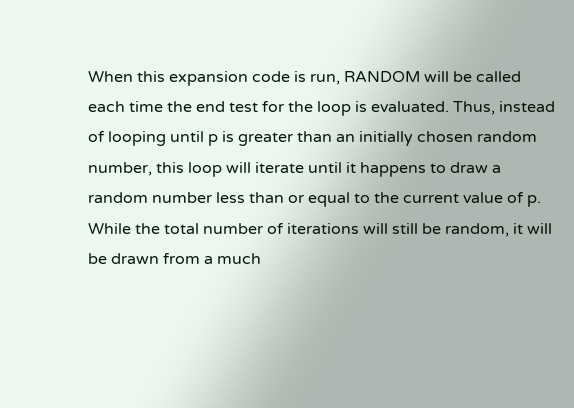When this expansion code is run, RANDOM will be called each time the end test for the loop is evaluated. Thus, instead of looping until p is greater than an initially chosen random number, this loop will iterate until it happens to draw a random number less than or equal to the current value of p. While the total number of iterations will still be random, it will be drawn from a much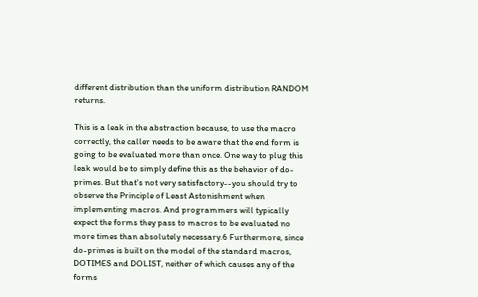different distribution than the uniform distribution RANDOM returns.

This is a leak in the abstraction because, to use the macro correctly, the caller needs to be aware that the end form is going to be evaluated more than once. One way to plug this leak would be to simply define this as the behavior of do-primes. But that's not very satisfactory--you should try to observe the Principle of Least Astonishment when implementing macros. And programmers will typically expect the forms they pass to macros to be evaluated no more times than absolutely necessary.6 Furthermore, since do-primes is built on the model of the standard macros, DOTIMES and DOLIST, neither of which causes any of the forms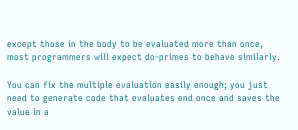except those in the body to be evaluated more than once, most programmers will expect do-primes to behave similarly.

You can fix the multiple evaluation easily enough; you just need to generate code that evaluates end once and saves the value in a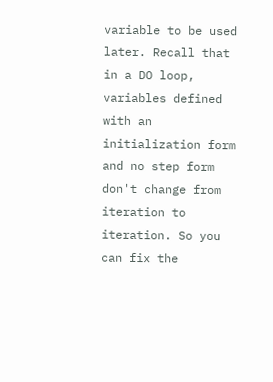variable to be used later. Recall that in a DO loop, variables defined with an initialization form and no step form don't change from iteration to iteration. So you can fix the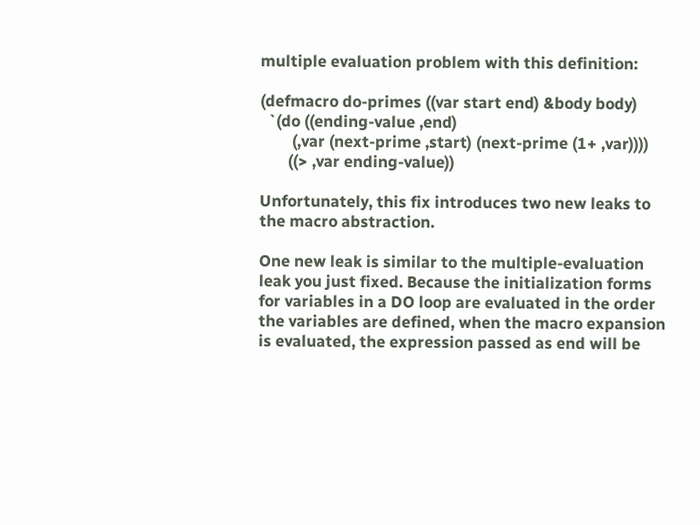multiple evaluation problem with this definition:

(defmacro do-primes ((var start end) &body body)
  `(do ((ending-value ,end)
        (,var (next-prime ,start) (next-prime (1+ ,var))))
       ((> ,var ending-value))

Unfortunately, this fix introduces two new leaks to the macro abstraction.

One new leak is similar to the multiple-evaluation leak you just fixed. Because the initialization forms for variables in a DO loop are evaluated in the order the variables are defined, when the macro expansion is evaluated, the expression passed as end will be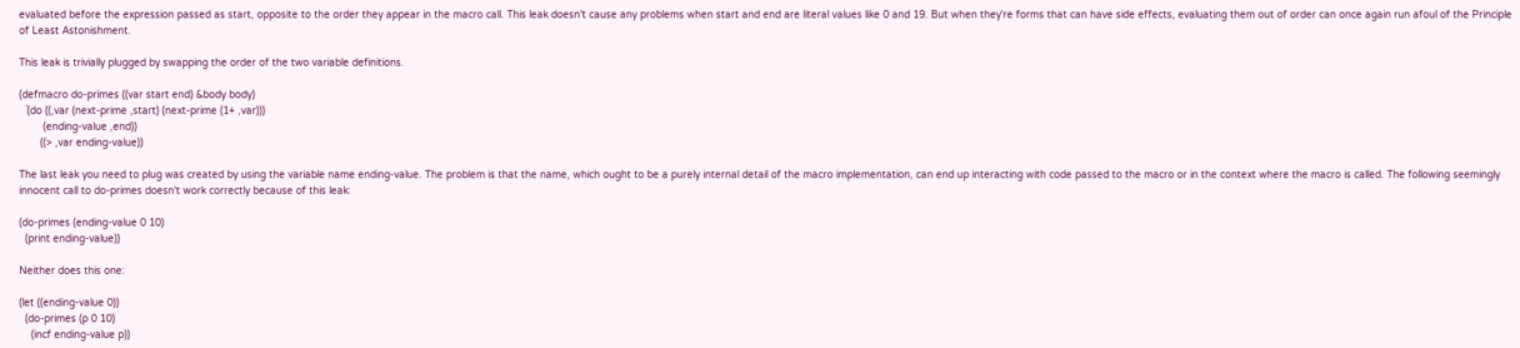evaluated before the expression passed as start, opposite to the order they appear in the macro call. This leak doesn't cause any problems when start and end are literal values like 0 and 19. But when they're forms that can have side effects, evaluating them out of order can once again run afoul of the Principle of Least Astonishment.

This leak is trivially plugged by swapping the order of the two variable definitions.

(defmacro do-primes ((var start end) &body body)
  `(do ((,var (next-prime ,start) (next-prime (1+ ,var)))
        (ending-value ,end))
       ((> ,var ending-value))

The last leak you need to plug was created by using the variable name ending-value. The problem is that the name, which ought to be a purely internal detail of the macro implementation, can end up interacting with code passed to the macro or in the context where the macro is called. The following seemingly innocent call to do-primes doesn't work correctly because of this leak:

(do-primes (ending-value 0 10)
  (print ending-value))

Neither does this one:

(let ((ending-value 0))
  (do-primes (p 0 10)
    (incf ending-value p))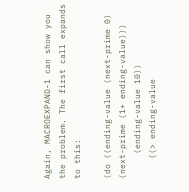Again, MACROEXPAND-1 can show you the problem. The first call expands to this:

(do ((ending-value (next-prime 0) (next-prime (1+ ending-value)))
     (ending-value 10))
    ((> ending-value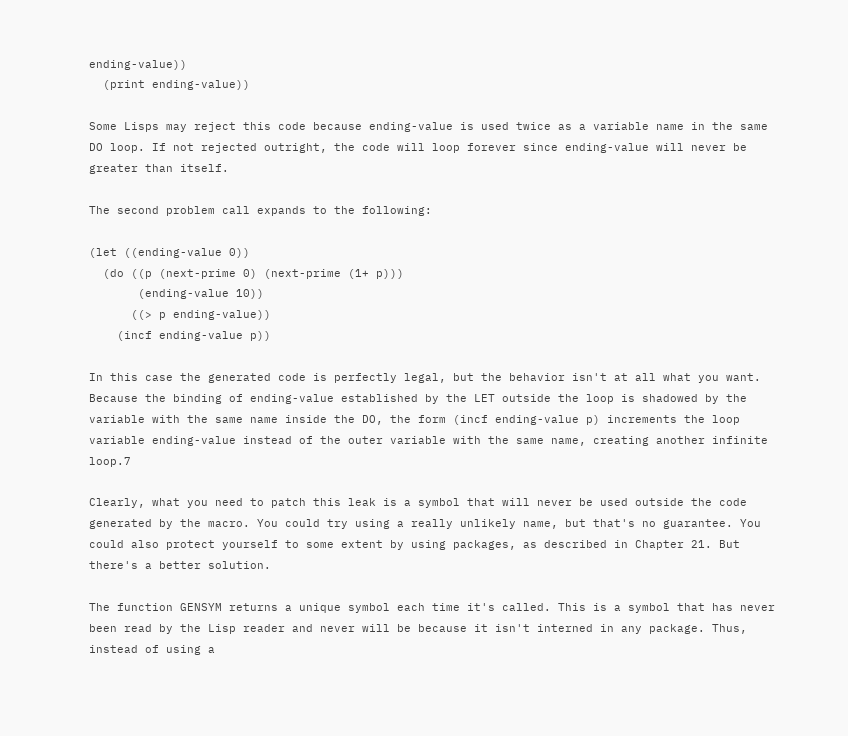ending-value))
  (print ending-value))

Some Lisps may reject this code because ending-value is used twice as a variable name in the same DO loop. If not rejected outright, the code will loop forever since ending-value will never be greater than itself.

The second problem call expands to the following:

(let ((ending-value 0))
  (do ((p (next-prime 0) (next-prime (1+ p)))
       (ending-value 10))
      ((> p ending-value))
    (incf ending-value p))

In this case the generated code is perfectly legal, but the behavior isn't at all what you want. Because the binding of ending-value established by the LET outside the loop is shadowed by the variable with the same name inside the DO, the form (incf ending-value p) increments the loop variable ending-value instead of the outer variable with the same name, creating another infinite loop.7

Clearly, what you need to patch this leak is a symbol that will never be used outside the code generated by the macro. You could try using a really unlikely name, but that's no guarantee. You could also protect yourself to some extent by using packages, as described in Chapter 21. But there's a better solution.

The function GENSYM returns a unique symbol each time it's called. This is a symbol that has never been read by the Lisp reader and never will be because it isn't interned in any package. Thus, instead of using a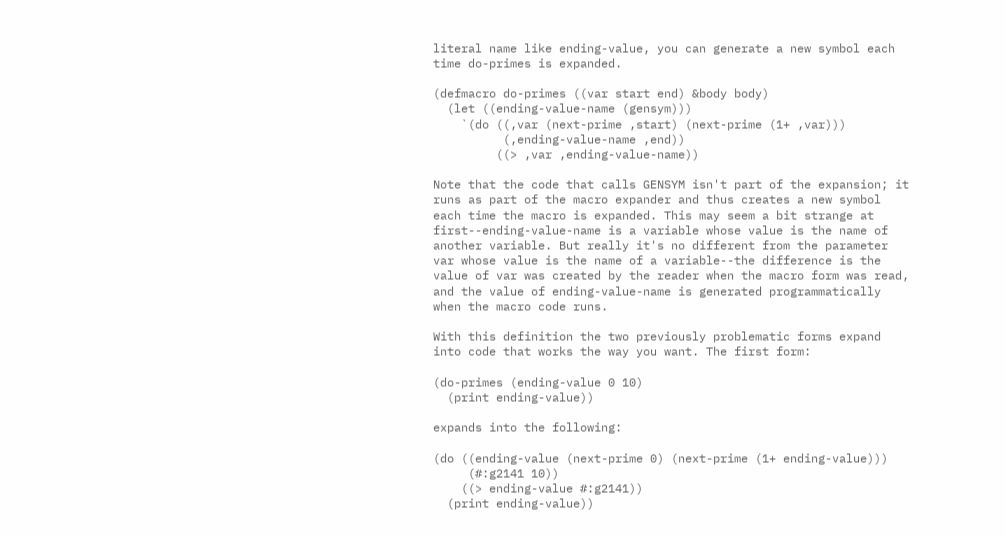literal name like ending-value, you can generate a new symbol each time do-primes is expanded.

(defmacro do-primes ((var start end) &body body)
  (let ((ending-value-name (gensym)))
    `(do ((,var (next-prime ,start) (next-prime (1+ ,var)))
          (,ending-value-name ,end))
         ((> ,var ,ending-value-name))

Note that the code that calls GENSYM isn't part of the expansion; it runs as part of the macro expander and thus creates a new symbol each time the macro is expanded. This may seem a bit strange at first--ending-value-name is a variable whose value is the name of another variable. But really it's no different from the parameter var whose value is the name of a variable--the difference is the value of var was created by the reader when the macro form was read, and the value of ending-value-name is generated programmatically when the macro code runs.

With this definition the two previously problematic forms expand into code that works the way you want. The first form:

(do-primes (ending-value 0 10)
  (print ending-value))

expands into the following:

(do ((ending-value (next-prime 0) (next-prime (1+ ending-value)))
     (#:g2141 10))
    ((> ending-value #:g2141))
  (print ending-value))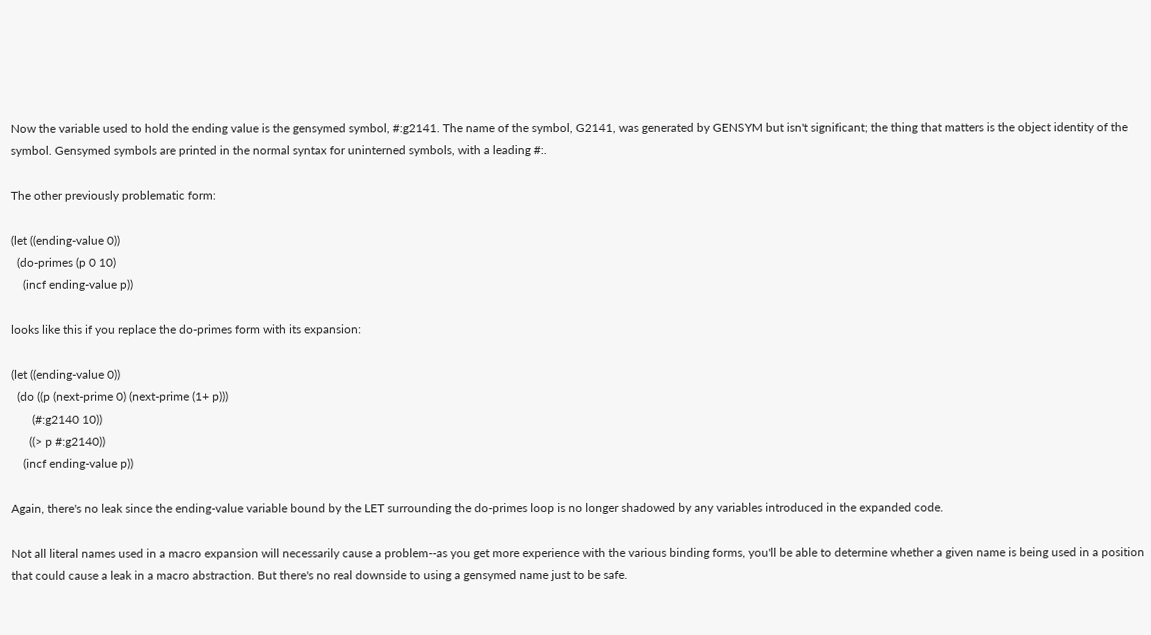Now the variable used to hold the ending value is the gensymed symbol, #:g2141. The name of the symbol, G2141, was generated by GENSYM but isn't significant; the thing that matters is the object identity of the symbol. Gensymed symbols are printed in the normal syntax for uninterned symbols, with a leading #:.

The other previously problematic form:

(let ((ending-value 0))
  (do-primes (p 0 10)
    (incf ending-value p))

looks like this if you replace the do-primes form with its expansion:

(let ((ending-value 0))
  (do ((p (next-prime 0) (next-prime (1+ p)))
       (#:g2140 10))
      ((> p #:g2140))
    (incf ending-value p))

Again, there's no leak since the ending-value variable bound by the LET surrounding the do-primes loop is no longer shadowed by any variables introduced in the expanded code.

Not all literal names used in a macro expansion will necessarily cause a problem--as you get more experience with the various binding forms, you'll be able to determine whether a given name is being used in a position that could cause a leak in a macro abstraction. But there's no real downside to using a gensymed name just to be safe.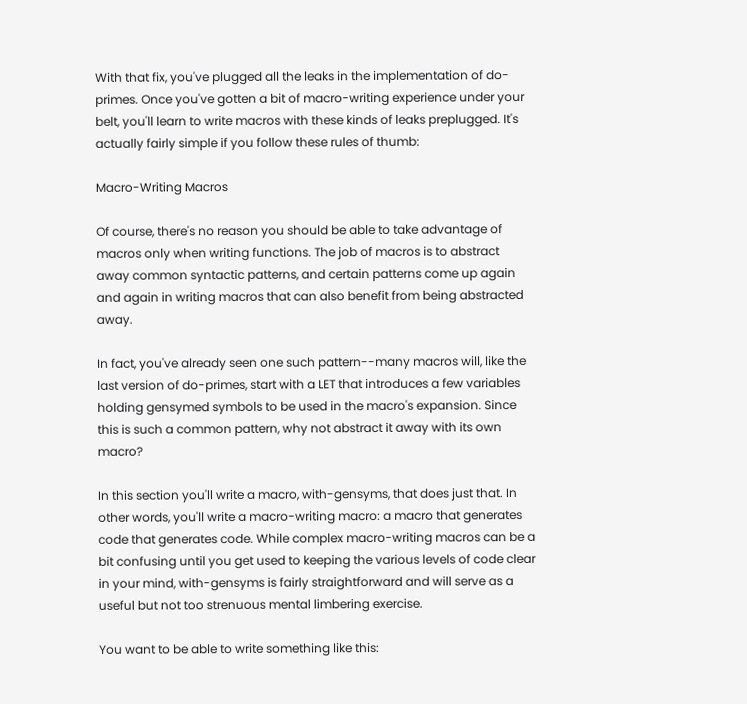With that fix, you've plugged all the leaks in the implementation of do-primes. Once you've gotten a bit of macro-writing experience under your belt, you'll learn to write macros with these kinds of leaks preplugged. It's actually fairly simple if you follow these rules of thumb:

Macro-Writing Macros

Of course, there's no reason you should be able to take advantage of macros only when writing functions. The job of macros is to abstract away common syntactic patterns, and certain patterns come up again and again in writing macros that can also benefit from being abstracted away.

In fact, you've already seen one such pattern--many macros will, like the last version of do-primes, start with a LET that introduces a few variables holding gensymed symbols to be used in the macro's expansion. Since this is such a common pattern, why not abstract it away with its own macro?

In this section you'll write a macro, with-gensyms, that does just that. In other words, you'll write a macro-writing macro: a macro that generates code that generates code. While complex macro-writing macros can be a bit confusing until you get used to keeping the various levels of code clear in your mind, with-gensyms is fairly straightforward and will serve as a useful but not too strenuous mental limbering exercise.

You want to be able to write something like this: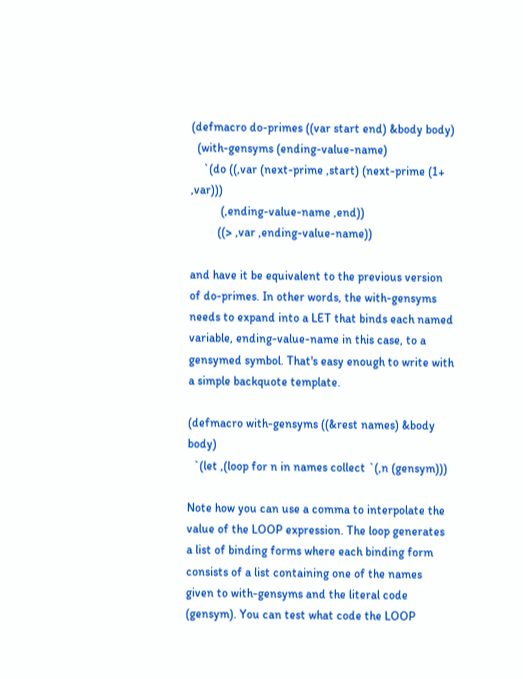(defmacro do-primes ((var start end) &body body)
  (with-gensyms (ending-value-name)
    `(do ((,var (next-prime ,start) (next-prime (1+ ,var)))
          (,ending-value-name ,end))
         ((> ,var ,ending-value-name))

and have it be equivalent to the previous version of do-primes. In other words, the with-gensyms needs to expand into a LET that binds each named variable, ending-value-name in this case, to a gensymed symbol. That's easy enough to write with a simple backquote template.

(defmacro with-gensyms ((&rest names) &body body)
  `(let ,(loop for n in names collect `(,n (gensym)))

Note how you can use a comma to interpolate the value of the LOOP expression. The loop generates a list of binding forms where each binding form consists of a list containing one of the names given to with-gensyms and the literal code (gensym). You can test what code the LOOP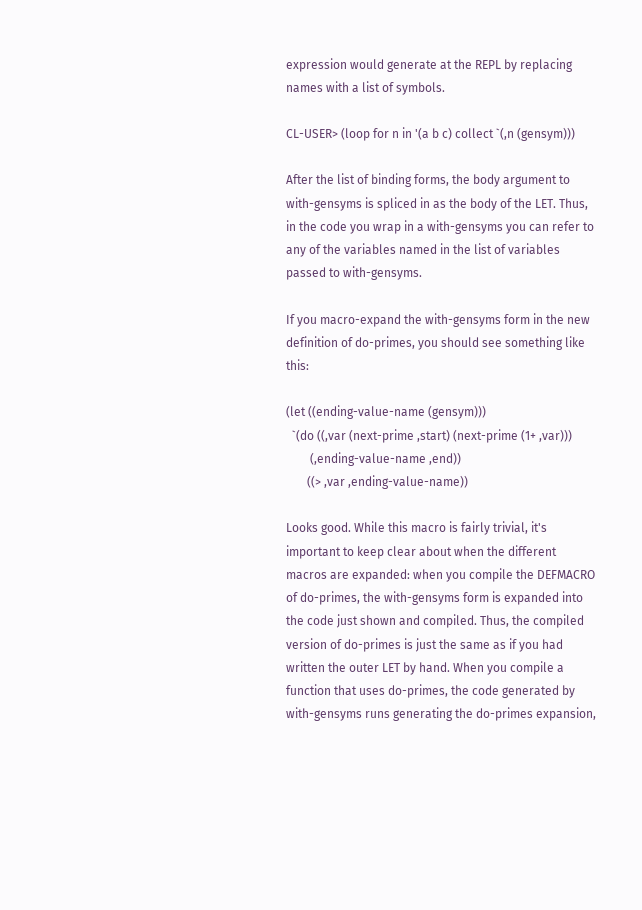expression would generate at the REPL by replacing names with a list of symbols.

CL-USER> (loop for n in '(a b c) collect `(,n (gensym)))

After the list of binding forms, the body argument to with-gensyms is spliced in as the body of the LET. Thus, in the code you wrap in a with-gensyms you can refer to any of the variables named in the list of variables passed to with-gensyms.

If you macro-expand the with-gensyms form in the new definition of do-primes, you should see something like this:

(let ((ending-value-name (gensym)))
  `(do ((,var (next-prime ,start) (next-prime (1+ ,var)))
        (,ending-value-name ,end))
       ((> ,var ,ending-value-name))

Looks good. While this macro is fairly trivial, it's important to keep clear about when the different macros are expanded: when you compile the DEFMACRO of do-primes, the with-gensyms form is expanded into the code just shown and compiled. Thus, the compiled version of do-primes is just the same as if you had written the outer LET by hand. When you compile a function that uses do-primes, the code generated by with-gensyms runs generating the do-primes expansion,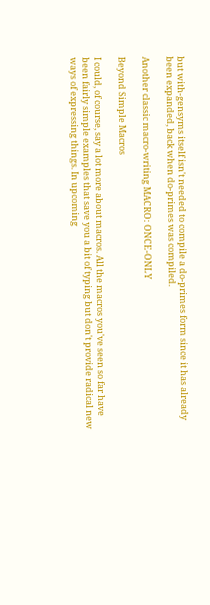but with-gensyms itself isn't needed to compile a do-primes form since it has already been expanded, back when do-primes was compiled.

Another classic macro-writing MACRO: ONCE-ONLY

Beyond Simple Macros

I could, of course, say a lot more about macros. All the macros you've seen so far have been fairly simple examples that save you a bit of typing but don't provide radical new ways of expressing things. In upcoming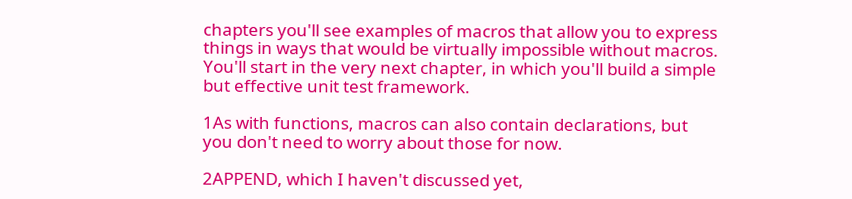chapters you'll see examples of macros that allow you to express things in ways that would be virtually impossible without macros. You'll start in the very next chapter, in which you'll build a simple but effective unit test framework.

1As with functions, macros can also contain declarations, but you don't need to worry about those for now.

2APPEND, which I haven't discussed yet,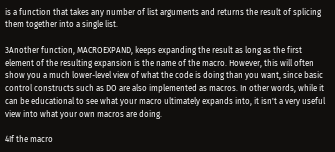is a function that takes any number of list arguments and returns the result of splicing them together into a single list.

3Another function, MACROEXPAND, keeps expanding the result as long as the first element of the resulting expansion is the name of the macro. However, this will often show you a much lower-level view of what the code is doing than you want, since basic control constructs such as DO are also implemented as macros. In other words, while it can be educational to see what your macro ultimately expands into, it isn't a very useful view into what your own macros are doing.

4If the macro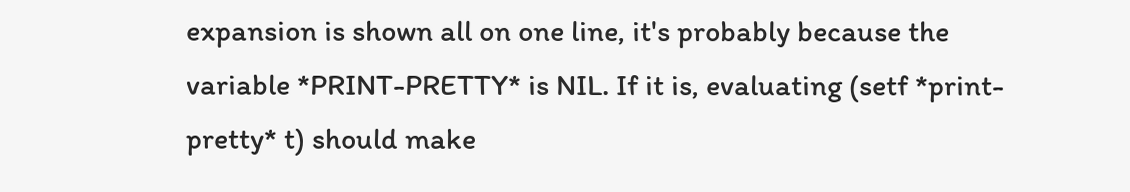expansion is shown all on one line, it's probably because the variable *PRINT-PRETTY* is NIL. If it is, evaluating (setf *print-pretty* t) should make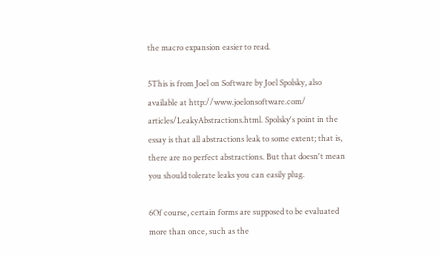the macro expansion easier to read.

5This is from Joel on Software by Joel Spolsky, also available at http://www.joelonsoftware.com/ articles/LeakyAbstractions.html. Spolsky's point in the essay is that all abstractions leak to some extent; that is, there are no perfect abstractions. But that doesn't mean you should tolerate leaks you can easily plug.

6Of course, certain forms are supposed to be evaluated more than once, such as the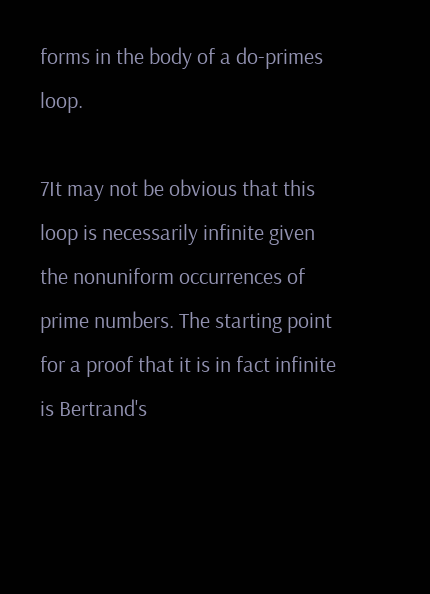forms in the body of a do-primes loop.

7It may not be obvious that this loop is necessarily infinite given the nonuniform occurrences of prime numbers. The starting point for a proof that it is in fact infinite is Bertrand's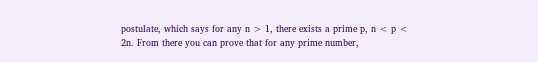postulate, which says for any n > 1, there exists a prime p, n < p < 2n. From there you can prove that for any prime number,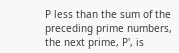P less than the sum of the preceding prime numbers, the next prime, P', is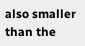also smaller than the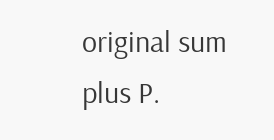original sum plus P.